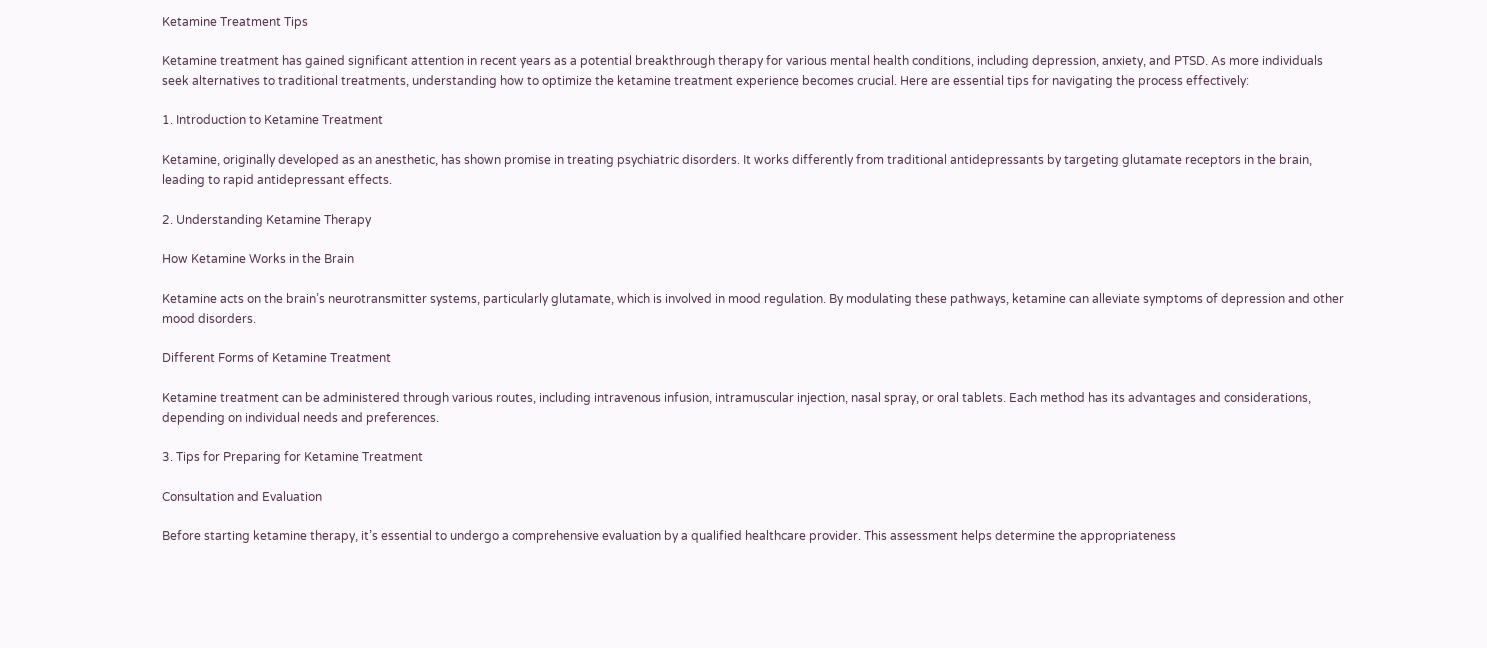Ketamine Treatment Tips

Ketamine treatment has gained significant attention in recent years as a potential breakthrough therapy for various mental health conditions, including depression, anxiety, and PTSD. As more individuals seek alternatives to traditional treatments, understanding how to optimize the ketamine treatment experience becomes crucial. Here are essential tips for navigating the process effectively:

1. Introduction to Ketamine Treatment

Ketamine, originally developed as an anesthetic, has shown promise in treating psychiatric disorders. It works differently from traditional antidepressants by targeting glutamate receptors in the brain, leading to rapid antidepressant effects.

2. Understanding Ketamine Therapy

How Ketamine Works in the Brain

Ketamine acts on the brain’s neurotransmitter systems, particularly glutamate, which is involved in mood regulation. By modulating these pathways, ketamine can alleviate symptoms of depression and other mood disorders.

Different Forms of Ketamine Treatment

Ketamine treatment can be administered through various routes, including intravenous infusion, intramuscular injection, nasal spray, or oral tablets. Each method has its advantages and considerations, depending on individual needs and preferences.

3. Tips for Preparing for Ketamine Treatment

Consultation and Evaluation

Before starting ketamine therapy, it’s essential to undergo a comprehensive evaluation by a qualified healthcare provider. This assessment helps determine the appropriateness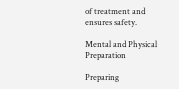of treatment and ensures safety.

Mental and Physical Preparation

Preparing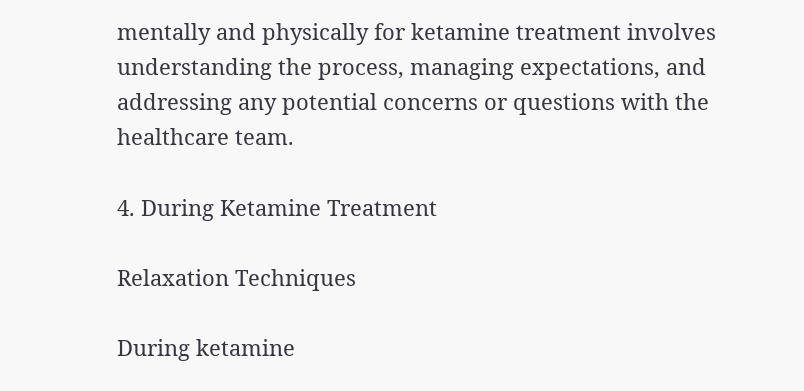mentally and physically for ketamine treatment involves understanding the process, managing expectations, and addressing any potential concerns or questions with the healthcare team.

4. During Ketamine Treatment

Relaxation Techniques

During ketamine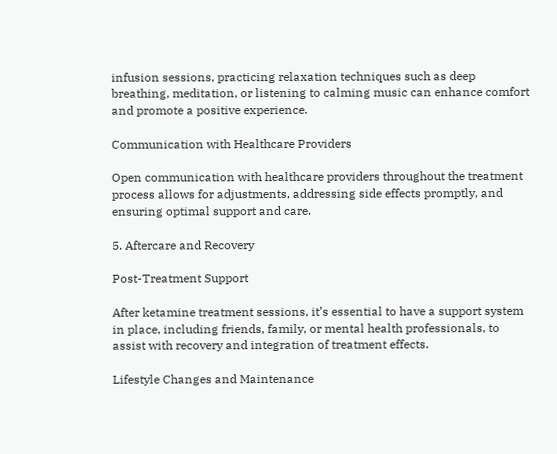infusion sessions, practicing relaxation techniques such as deep breathing, meditation, or listening to calming music can enhance comfort and promote a positive experience.

Communication with Healthcare Providers

Open communication with healthcare providers throughout the treatment process allows for adjustments, addressing side effects promptly, and ensuring optimal support and care.

5. Aftercare and Recovery

Post-Treatment Support

After ketamine treatment sessions, it’s essential to have a support system in place, including friends, family, or mental health professionals, to assist with recovery and integration of treatment effects.

Lifestyle Changes and Maintenance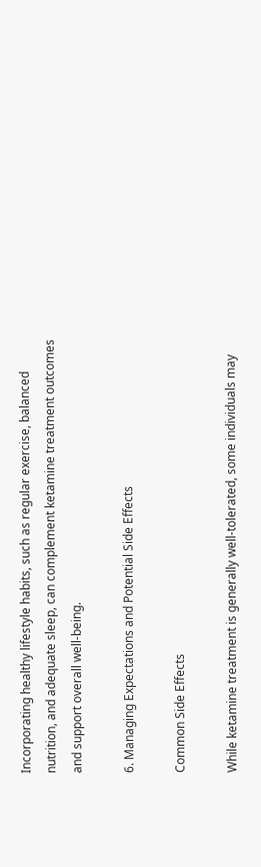Incorporating healthy lifestyle habits, such as regular exercise, balanced nutrition, and adequate sleep, can complement ketamine treatment outcomes and support overall well-being.

6. Managing Expectations and Potential Side Effects

Common Side Effects

While ketamine treatment is generally well-tolerated, some individuals may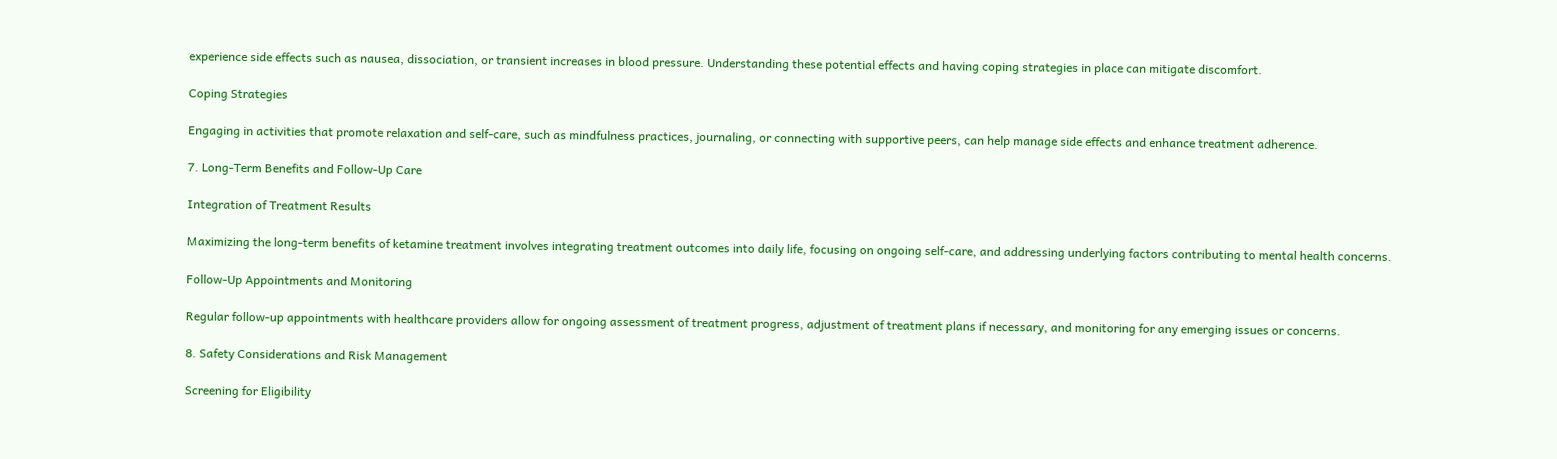experience side effects such as nausea, dissociation, or transient increases in blood pressure. Understanding these potential effects and having coping strategies in place can mitigate discomfort.

Coping Strategies

Engaging in activities that promote relaxation and self-care, such as mindfulness practices, journaling, or connecting with supportive peers, can help manage side effects and enhance treatment adherence.

7. Long-Term Benefits and Follow-Up Care

Integration of Treatment Results

Maximizing the long-term benefits of ketamine treatment involves integrating treatment outcomes into daily life, focusing on ongoing self-care, and addressing underlying factors contributing to mental health concerns.

Follow-Up Appointments and Monitoring

Regular follow-up appointments with healthcare providers allow for ongoing assessment of treatment progress, adjustment of treatment plans if necessary, and monitoring for any emerging issues or concerns.

8. Safety Considerations and Risk Management

Screening for Eligibility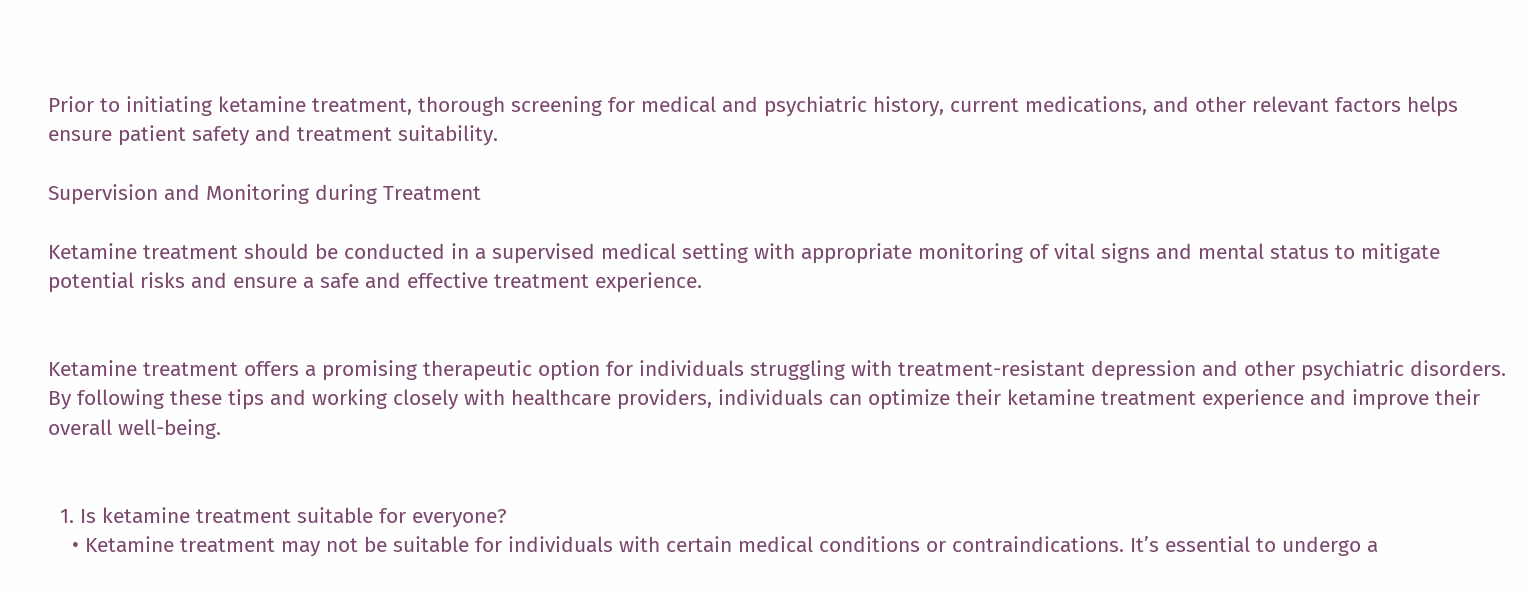Prior to initiating ketamine treatment, thorough screening for medical and psychiatric history, current medications, and other relevant factors helps ensure patient safety and treatment suitability.

Supervision and Monitoring during Treatment

Ketamine treatment should be conducted in a supervised medical setting with appropriate monitoring of vital signs and mental status to mitigate potential risks and ensure a safe and effective treatment experience.


Ketamine treatment offers a promising therapeutic option for individuals struggling with treatment-resistant depression and other psychiatric disorders. By following these tips and working closely with healthcare providers, individuals can optimize their ketamine treatment experience and improve their overall well-being.


  1. Is ketamine treatment suitable for everyone?
    • Ketamine treatment may not be suitable for individuals with certain medical conditions or contraindications. It’s essential to undergo a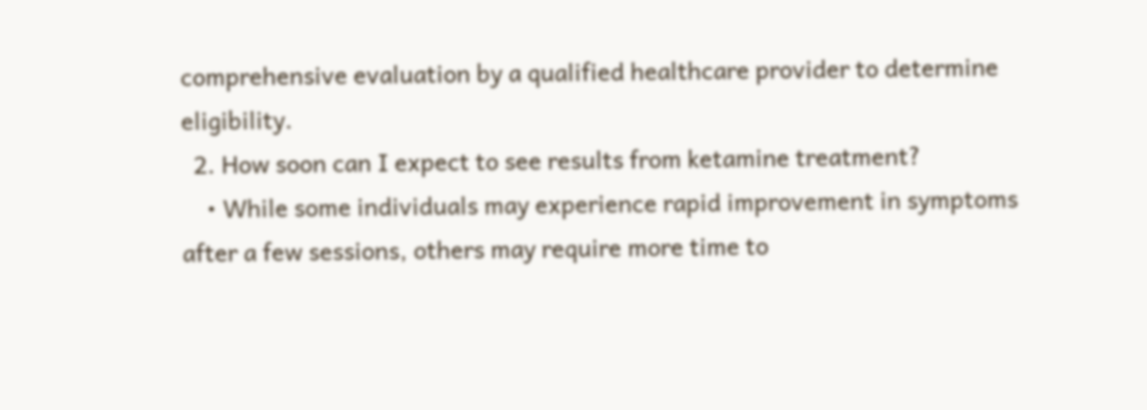comprehensive evaluation by a qualified healthcare provider to determine eligibility.
  2. How soon can I expect to see results from ketamine treatment?
    • While some individuals may experience rapid improvement in symptoms after a few sessions, others may require more time to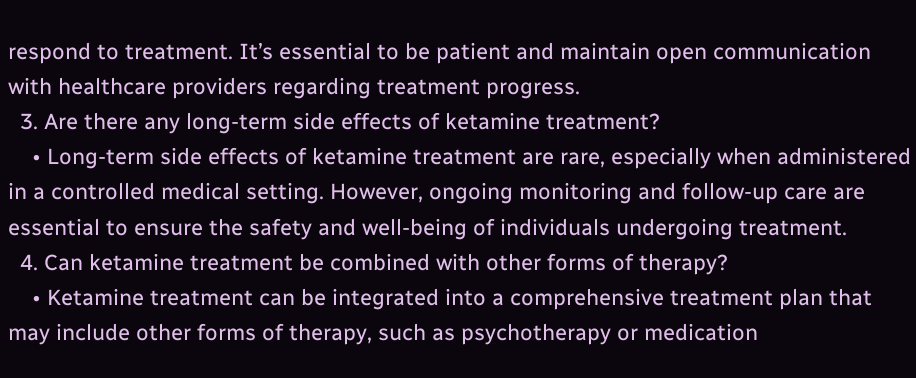respond to treatment. It’s essential to be patient and maintain open communication with healthcare providers regarding treatment progress.
  3. Are there any long-term side effects of ketamine treatment?
    • Long-term side effects of ketamine treatment are rare, especially when administered in a controlled medical setting. However, ongoing monitoring and follow-up care are essential to ensure the safety and well-being of individuals undergoing treatment.
  4. Can ketamine treatment be combined with other forms of therapy?
    • Ketamine treatment can be integrated into a comprehensive treatment plan that may include other forms of therapy, such as psychotherapy or medication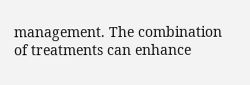management. The combination of treatments can enhance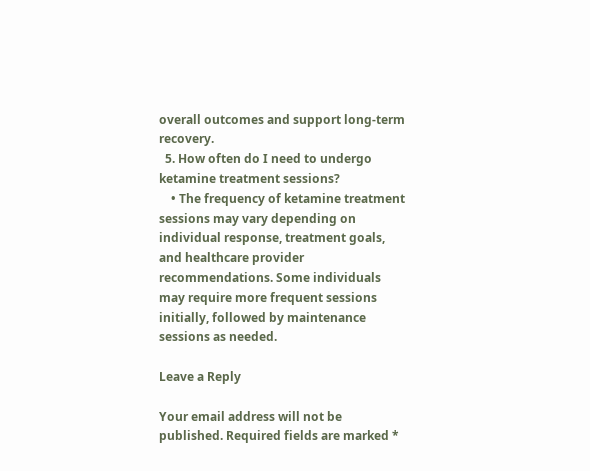overall outcomes and support long-term recovery.
  5. How often do I need to undergo ketamine treatment sessions?
    • The frequency of ketamine treatment sessions may vary depending on individual response, treatment goals, and healthcare provider recommendations. Some individuals may require more frequent sessions initially, followed by maintenance sessions as needed.

Leave a Reply

Your email address will not be published. Required fields are marked *